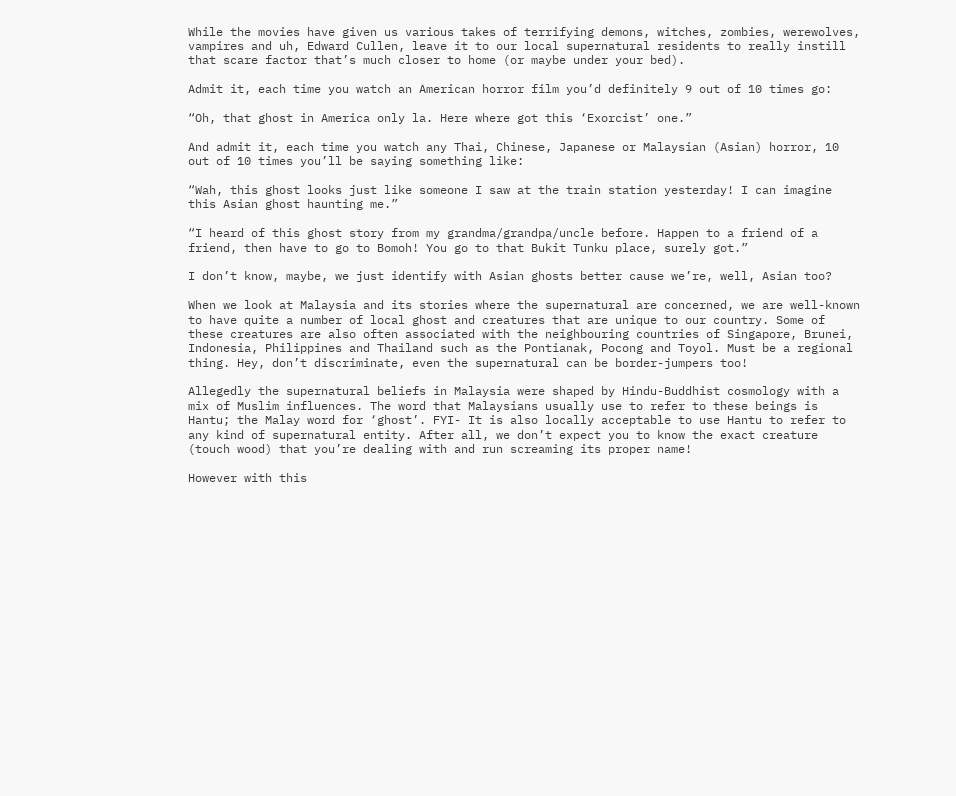While the movies have given us various takes of terrifying demons, witches, zombies, werewolves, vampires and uh, Edward Cullen, leave it to our local supernatural residents to really instill that scare factor that’s much closer to home (or maybe under your bed).

Admit it, each time you watch an American horror film you’d definitely 9 out of 10 times go:

“Oh, that ghost in America only la. Here where got this ‘Exorcist’ one.”

And admit it, each time you watch any Thai, Chinese, Japanese or Malaysian (Asian) horror, 10 out of 10 times you’ll be saying something like:

“Wah, this ghost looks just like someone I saw at the train station yesterday! I can imagine this Asian ghost haunting me.”

“I heard of this ghost story from my grandma/grandpa/uncle before. Happen to a friend of a friend, then have to go to Bomoh! You go to that Bukit Tunku place, surely got.”

I don’t know, maybe, we just identify with Asian ghosts better cause we’re, well, Asian too?

When we look at Malaysia and its stories where the supernatural are concerned, we are well-known to have quite a number of local ghost and creatures that are unique to our country. Some of these creatures are also often associated with the neighbouring countries of Singapore, Brunei, Indonesia, Philippines and Thailand such as the Pontianak, Pocong and Toyol. Must be a regional thing. Hey, don’t discriminate, even the supernatural can be border-jumpers too!

Allegedly the supernatural beliefs in Malaysia were shaped by Hindu-Buddhist cosmology with a mix of Muslim influences. The word that Malaysians usually use to refer to these beings is Hantu; the Malay word for ‘ghost’. FYI- It is also locally acceptable to use Hantu to refer to any kind of supernatural entity. After all, we don’t expect you to know the exact creature (touch wood) that you’re dealing with and run screaming its proper name!

However with this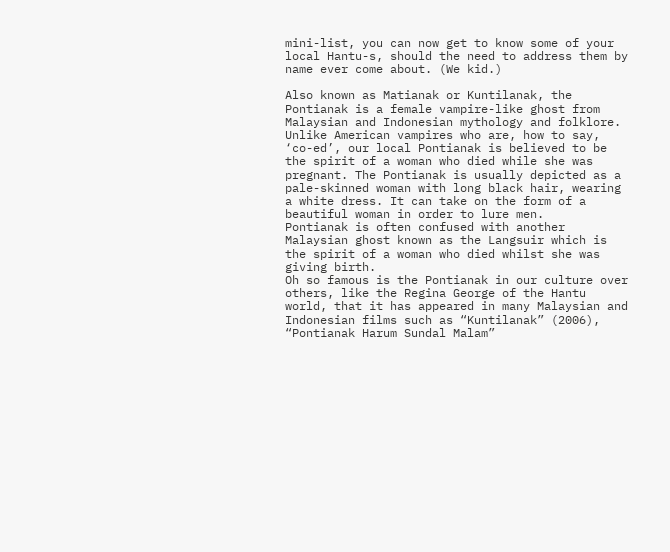mini-list, you can now get to know some of your local Hantu-s, should the need to address them by name ever come about. (We kid.)

Also known as Matianak or Kuntilanak, the Pontianak is a female vampire-like ghost from Malaysian and Indonesian mythology and folklore. Unlike American vampires who are, how to say, ‘co-ed’, our local Pontianak is believed to be the spirit of a woman who died while she was pregnant. The Pontianak is usually depicted as a pale-skinned woman with long black hair, wearing a white dress. It can take on the form of a beautiful woman in order to lure men.
Pontianak is often confused with another Malaysian ghost known as the Langsuir which is the spirit of a woman who died whilst she was giving birth.
Oh so famous is the Pontianak in our culture over others, like the Regina George of the Hantu world, that it has appeared in many Malaysian and Indonesian films such as “Kuntilanak” (2006), “Pontianak Harum Sundal Malam”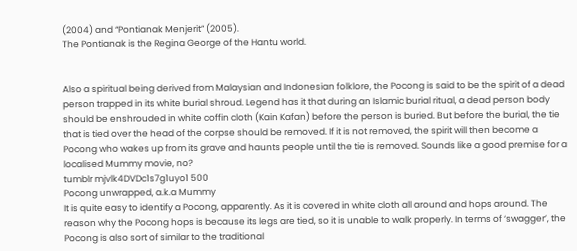(2004) and “Pontianak Menjerit” (2005).
The Pontianak is the Regina George of the Hantu world.


Also a spiritual being derived from Malaysian and Indonesian folklore, the Pocong is said to be the spirit of a dead person trapped in its white burial shroud. Legend has it that during an Islamic burial ritual, a dead person body should be enshrouded in white coffin cloth (Kain Kafan) before the person is buried. But before the burial, the tie that is tied over the head of the corpse should be removed. If it is not removed, the spirit will then become a Pocong who wakes up from its grave and haunts people until the tie is removed. Sounds like a good premise for a localised Mummy movie, no?
tumblr mjvlk4DVDc1s7g1uyo1 500
Pocong unwrapped, a.k.a Mummy
It is quite easy to identify a Pocong, apparently. As it is covered in white cloth all around and hops around. The reason why the Pocong hops is because its legs are tied, so it is unable to walk properly. In terms of ‘swagger’, the Pocong is also sort of similar to the traditional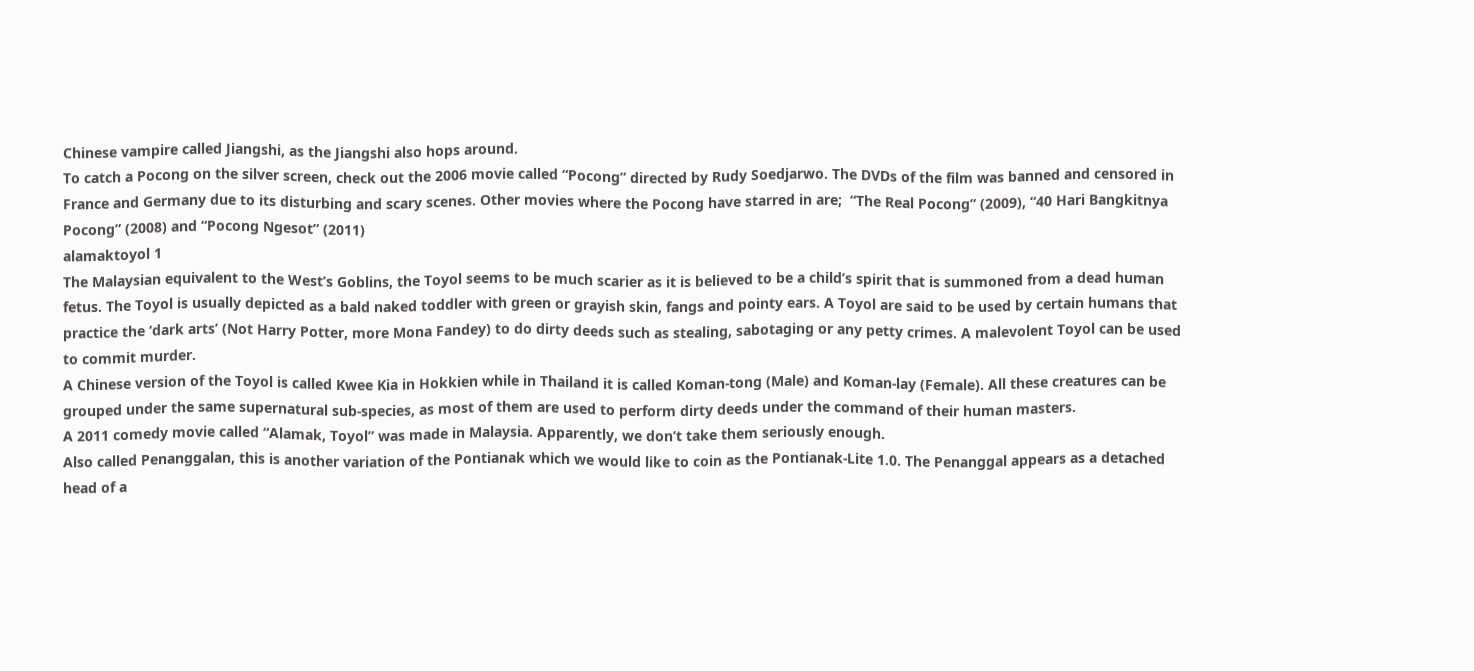Chinese vampire called Jiangshi, as the Jiangshi also hops around.
To catch a Pocong on the silver screen, check out the 2006 movie called “Pocong” directed by Rudy Soedjarwo. The DVDs of the film was banned and censored in France and Germany due to its disturbing and scary scenes. Other movies where the Pocong have starred in are;  “The Real Pocong” (2009), “40 Hari Bangkitnya Pocong” (2008) and “Pocong Ngesot” (2011)
alamaktoyol 1
The Malaysian equivalent to the West’s Goblins, the Toyol seems to be much scarier as it is believed to be a child’s spirit that is summoned from a dead human fetus. The Toyol is usually depicted as a bald naked toddler with green or grayish skin, fangs and pointy ears. A Toyol are said to be used by certain humans that practice the ‘dark arts’ (Not Harry Potter, more Mona Fandey) to do dirty deeds such as stealing, sabotaging or any petty crimes. A malevolent Toyol can be used to commit murder.
A Chinese version of the Toyol is called Kwee Kia in Hokkien while in Thailand it is called Koman-tong (Male) and Koman-lay (Female). All these creatures can be grouped under the same supernatural sub-species, as most of them are used to perform dirty deeds under the command of their human masters.
A 2011 comedy movie called “Alamak, Toyol” was made in Malaysia. Apparently, we don’t take them seriously enough.
Also called Penanggalan, this is another variation of the Pontianak which we would like to coin as the Pontianak-Lite 1.0. The Penanggal appears as a detached head of a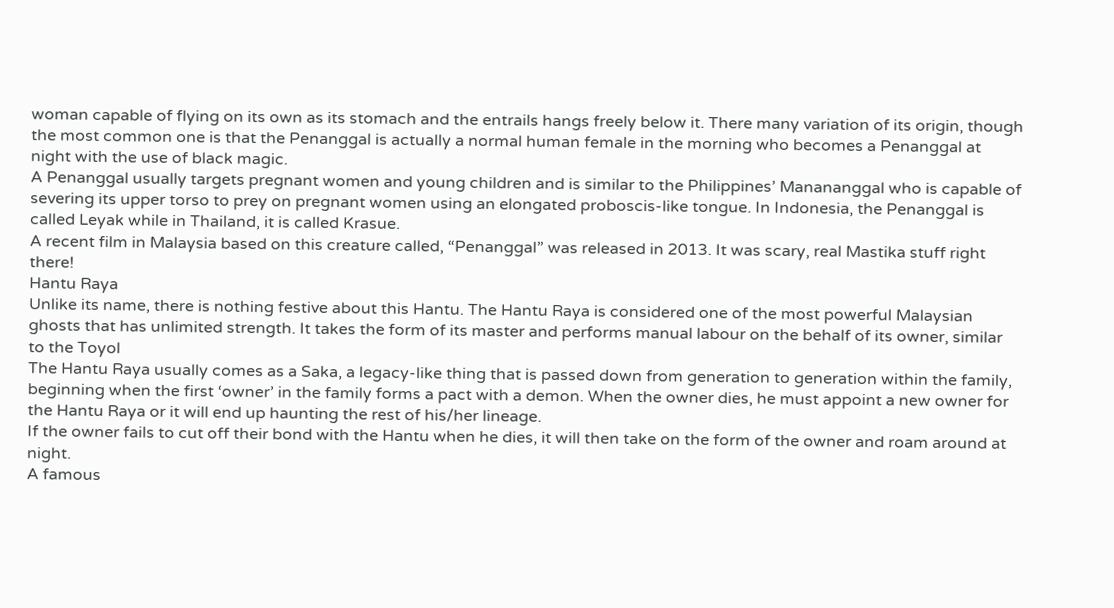woman capable of flying on its own as its stomach and the entrails hangs freely below it. There many variation of its origin, though the most common one is that the Penanggal is actually a normal human female in the morning who becomes a Penanggal at night with the use of black magic.
A Penanggal usually targets pregnant women and young children and is similar to the Philippines’ Manananggal who is capable of severing its upper torso to prey on pregnant women using an elongated proboscis-like tongue. In Indonesia, the Penanggal is called Leyak while in Thailand, it is called Krasue.
A recent film in Malaysia based on this creature called, “Penanggal” was released in 2013. It was scary, real Mastika stuff right there!
Hantu Raya
Unlike its name, there is nothing festive about this Hantu. The Hantu Raya is considered one of the most powerful Malaysian ghosts that has unlimited strength. It takes the form of its master and performs manual labour on the behalf of its owner, similar to the Toyol
The Hantu Raya usually comes as a Saka, a legacy-like thing that is passed down from generation to generation within the family, beginning when the first ‘owner’ in the family forms a pact with a demon. When the owner dies, he must appoint a new owner for the Hantu Raya or it will end up haunting the rest of his/her lineage.
If the owner fails to cut off their bond with the Hantu when he dies, it will then take on the form of the owner and roam around at night.
A famous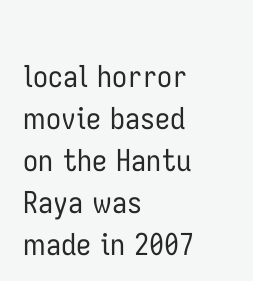local horror movie based on the Hantu Raya was made in 2007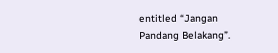entitled “Jangan Pandang Belakang”.